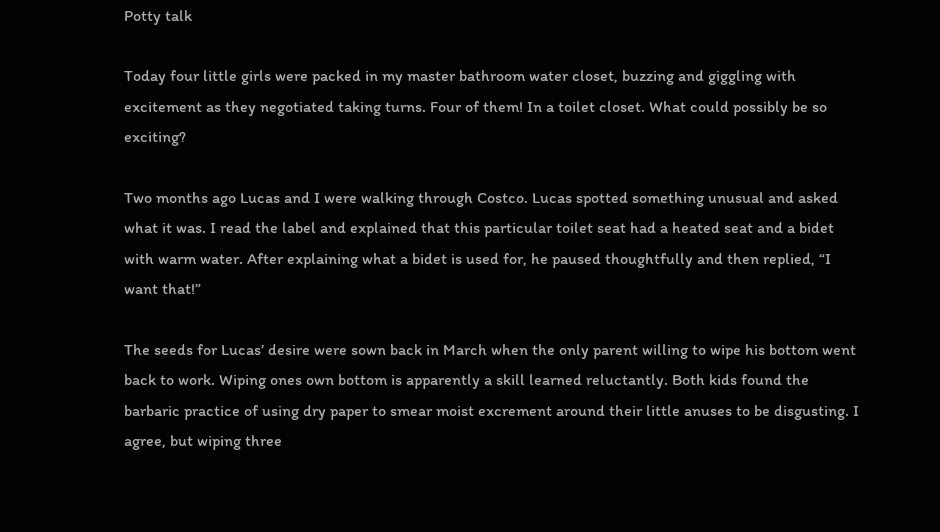Potty talk

Today four little girls were packed in my master bathroom water closet, buzzing and giggling with excitement as they negotiated taking turns. Four of them! In a toilet closet. What could possibly be so exciting?

Two months ago Lucas and I were walking through Costco. Lucas spotted something unusual and asked what it was. I read the label and explained that this particular toilet seat had a heated seat and a bidet with warm water. After explaining what a bidet is used for, he paused thoughtfully and then replied, “I want that!”

The seeds for Lucas’ desire were sown back in March when the only parent willing to wipe his bottom went back to work. Wiping ones own bottom is apparently a skill learned reluctantly. Both kids found the barbaric practice of using dry paper to smear moist excrement around their little anuses to be disgusting. I agree, but wiping three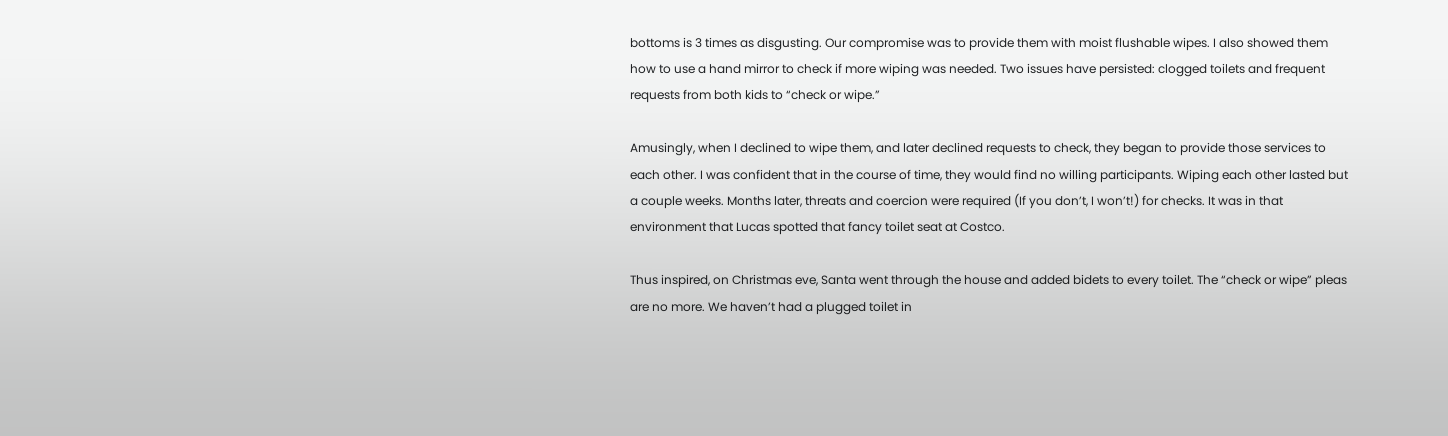bottoms is 3 times as disgusting. Our compromise was to provide them with moist flushable wipes. I also showed them how to use a hand mirror to check if more wiping was needed. Two issues have persisted: clogged toilets and frequent requests from both kids to “check or wipe.”

Amusingly, when I declined to wipe them, and later declined requests to check, they began to provide those services to each other. I was confident that in the course of time, they would find no willing participants. Wiping each other lasted but a couple weeks. Months later, threats and coercion were required (If you don’t, I won’t!) for checks. It was in that environment that Lucas spotted that fancy toilet seat at Costco.

Thus inspired, on Christmas eve, Santa went through the house and added bidets to every toilet. The “check or wipe” pleas are no more. We haven’t had a plugged toilet in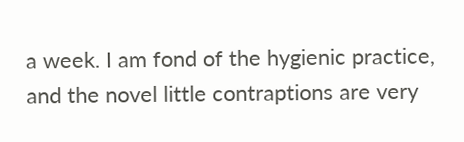a week. I am fond of the hygienic practice, and the novel little contraptions are very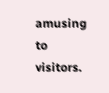amusing to visitors.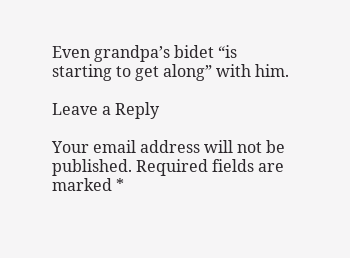Even grandpa’s bidet “is starting to get along” with him.

Leave a Reply

Your email address will not be published. Required fields are marked *